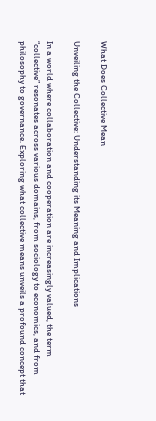What Does Collective Mean

Unveiling the Collective: Understanding its Meaning and Implications

In a world where collaboration and cooperation are increasingly valued, the term “collective” resonates across various domains, from sociology to economics, and from philosophy to governance. Exploring what collective means unveils a profound concept that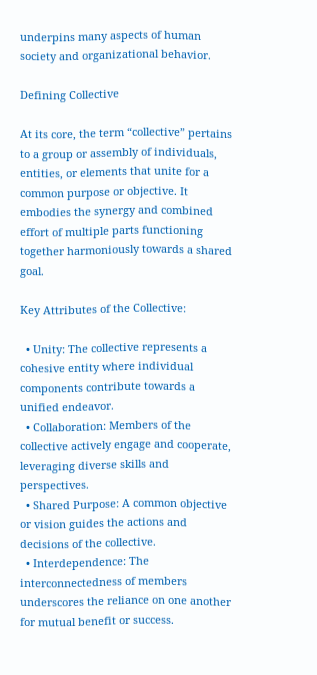underpins many aspects of human society and organizational behavior.

Defining Collective

At its core, the term “collective” pertains to a group or assembly of individuals, entities, or elements that unite for a common purpose or objective. It embodies the synergy and combined effort of multiple parts functioning together harmoniously towards a shared goal.

Key Attributes of the Collective:

  • Unity: The collective represents a cohesive entity where individual components contribute towards a unified endeavor.
  • Collaboration: Members of the collective actively engage and cooperate, leveraging diverse skills and perspectives.
  • Shared Purpose: A common objective or vision guides the actions and decisions of the collective.
  • Interdependence: The interconnectedness of members underscores the reliance on one another for mutual benefit or success.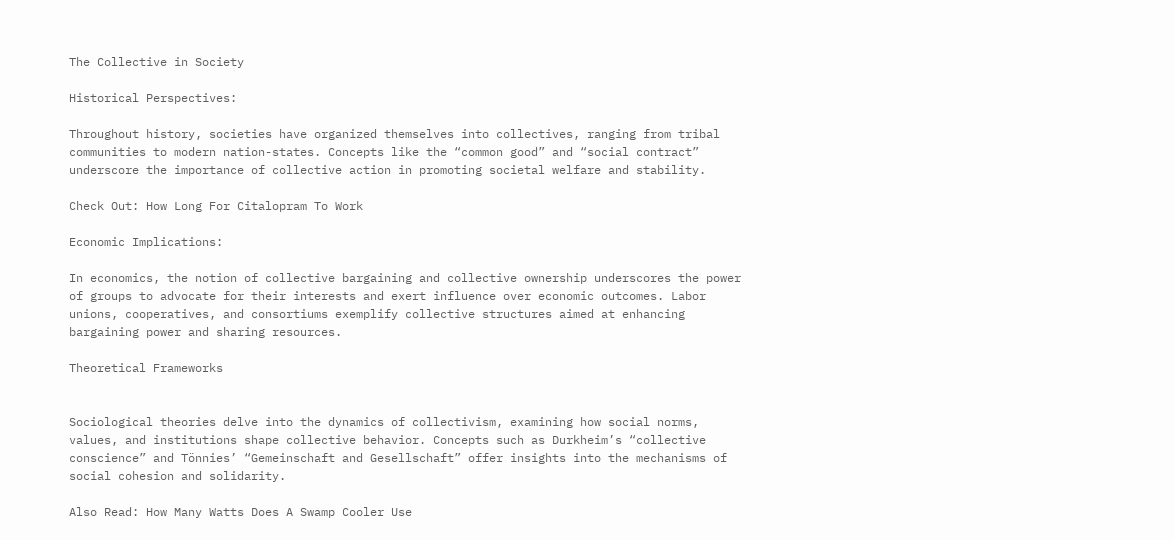The Collective in Society

Historical Perspectives:

Throughout history, societies have organized themselves into collectives, ranging from tribal communities to modern nation-states. Concepts like the “common good” and “social contract” underscore the importance of collective action in promoting societal welfare and stability.

Check Out: How Long For Citalopram To Work

Economic Implications:

In economics, the notion of collective bargaining and collective ownership underscores the power of groups to advocate for their interests and exert influence over economic outcomes. Labor unions, cooperatives, and consortiums exemplify collective structures aimed at enhancing bargaining power and sharing resources.

Theoretical Frameworks


Sociological theories delve into the dynamics of collectivism, examining how social norms, values, and institutions shape collective behavior. Concepts such as Durkheim’s “collective conscience” and Tönnies’ “Gemeinschaft and Gesellschaft” offer insights into the mechanisms of social cohesion and solidarity.

Also Read: How Many Watts Does A Swamp Cooler Use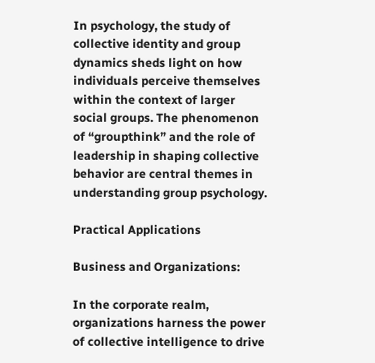In psychology, the study of collective identity and group dynamics sheds light on how individuals perceive themselves within the context of larger social groups. The phenomenon of “groupthink” and the role of leadership in shaping collective behavior are central themes in understanding group psychology.

Practical Applications

Business and Organizations:

In the corporate realm, organizations harness the power of collective intelligence to drive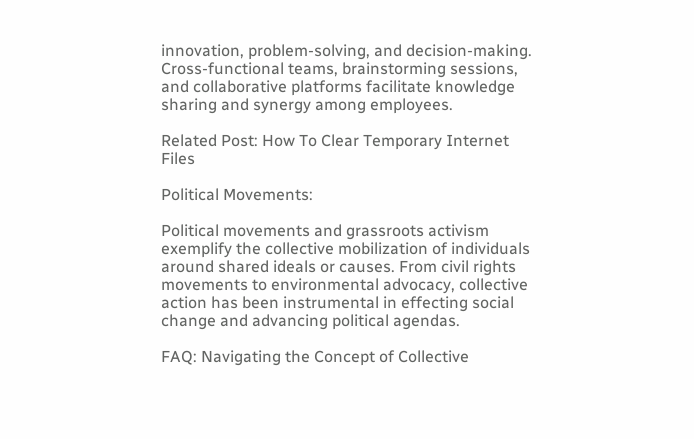innovation, problem-solving, and decision-making. Cross-functional teams, brainstorming sessions, and collaborative platforms facilitate knowledge sharing and synergy among employees.

Related Post: How To Clear Temporary Internet Files

Political Movements:

Political movements and grassroots activism exemplify the collective mobilization of individuals around shared ideals or causes. From civil rights movements to environmental advocacy, collective action has been instrumental in effecting social change and advancing political agendas.

FAQ: Navigating the Concept of Collective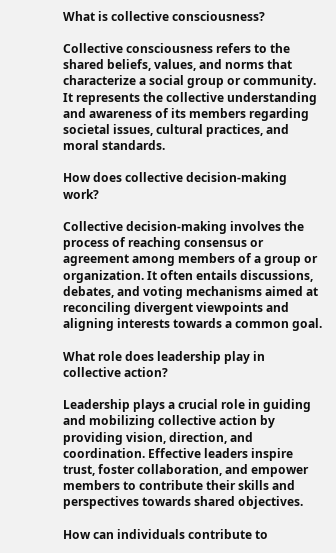What is collective consciousness?

Collective consciousness refers to the shared beliefs, values, and norms that characterize a social group or community. It represents the collective understanding and awareness of its members regarding societal issues, cultural practices, and moral standards.

How does collective decision-making work?

Collective decision-making involves the process of reaching consensus or agreement among members of a group or organization. It often entails discussions, debates, and voting mechanisms aimed at reconciling divergent viewpoints and aligning interests towards a common goal.

What role does leadership play in collective action?

Leadership plays a crucial role in guiding and mobilizing collective action by providing vision, direction, and coordination. Effective leaders inspire trust, foster collaboration, and empower members to contribute their skills and perspectives towards shared objectives.

How can individuals contribute to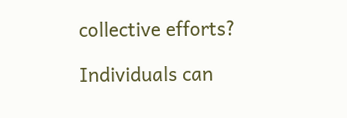collective efforts?

Individuals can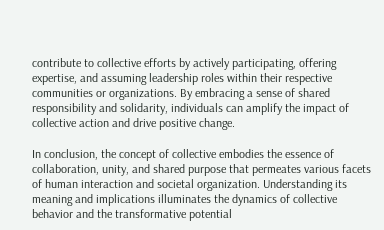contribute to collective efforts by actively participating, offering expertise, and assuming leadership roles within their respective communities or organizations. By embracing a sense of shared responsibility and solidarity, individuals can amplify the impact of collective action and drive positive change.

In conclusion, the concept of collective embodies the essence of collaboration, unity, and shared purpose that permeates various facets of human interaction and societal organization. Understanding its meaning and implications illuminates the dynamics of collective behavior and the transformative potential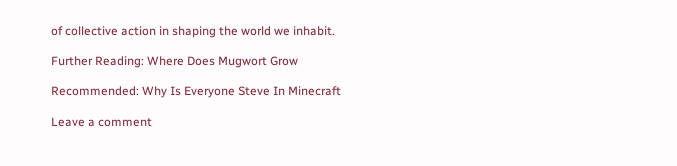of collective action in shaping the world we inhabit.

Further Reading: Where Does Mugwort Grow

Recommended: Why Is Everyone Steve In Minecraft

Leave a comment